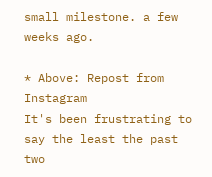small milestone. a few weeks ago.

* Above: Repost from Instagram
It's been frustrating to say the least the past two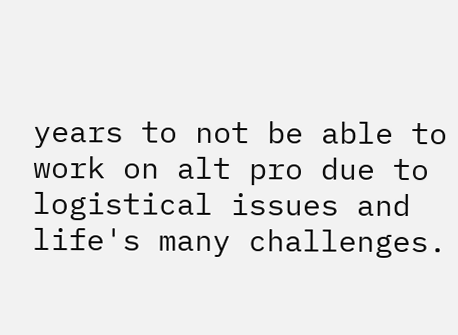years to not be able to work on alt pro due to logistical issues and life's many challenges.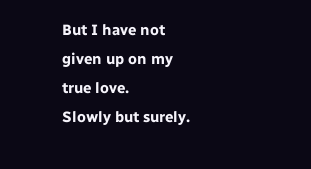But I have not given up on my true love.
Slowly but surely.